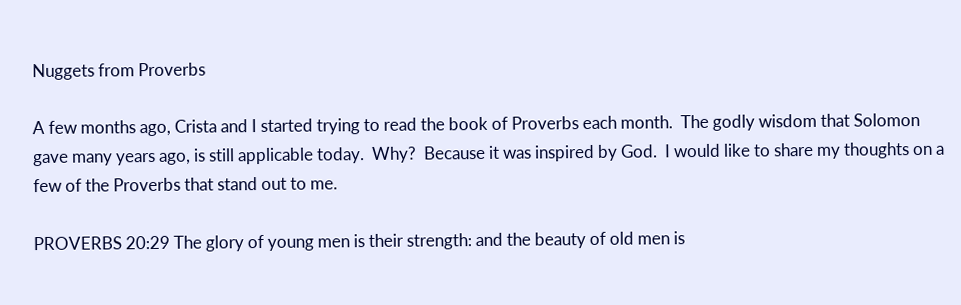Nuggets from Proverbs

A few months ago, Crista and I started trying to read the book of Proverbs each month.  The godly wisdom that Solomon gave many years ago, is still applicable today.  Why?  Because it was inspired by God.  I would like to share my thoughts on a few of the Proverbs that stand out to me.

PROVERBS 20:29 The glory of young men is their strength: and the beauty of old men is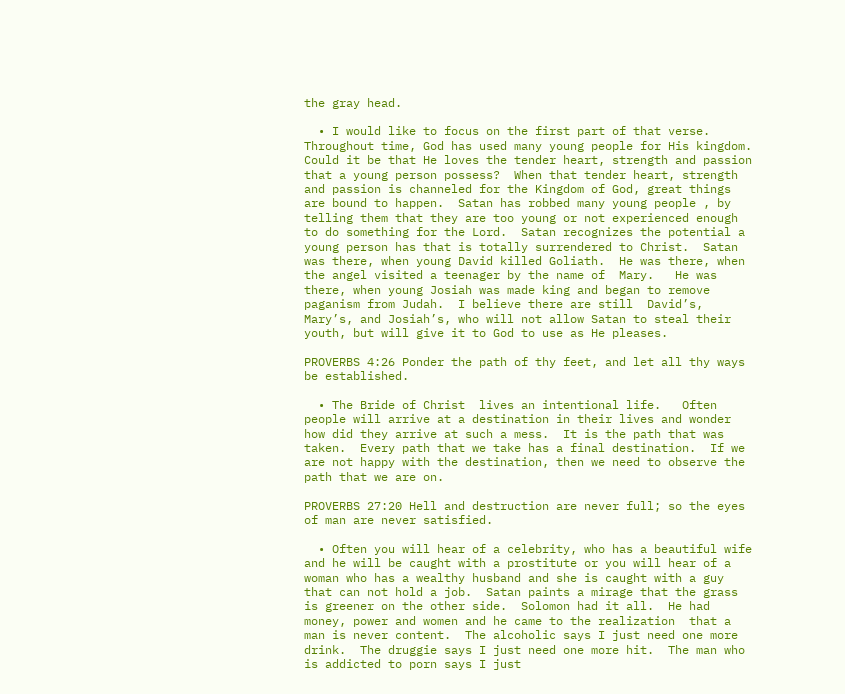the gray head.

  • I would like to focus on the first part of that verse.  Throughout time, God has used many young people for His kingdom.  Could it be that He loves the tender heart, strength and passion that a young person possess?  When that tender heart, strength  and passion is channeled for the Kingdom of God, great things are bound to happen.  Satan has robbed many young people , by telling them that they are too young or not experienced enough to do something for the Lord.  Satan recognizes the potential a young person has that is totally surrendered to Christ.  Satan was there, when young David killed Goliath.  He was there, when the angel visited a teenager by the name of  Mary.   He was there, when young Josiah was made king and began to remove paganism from Judah.  I believe there are still  David’s, Mary’s, and Josiah’s, who will not allow Satan to steal their youth, but will give it to God to use as He pleases.

PROVERBS 4:26 Ponder the path of thy feet, and let all thy ways be established.

  • The Bride of Christ  lives an intentional life.   Often people will arrive at a destination in their lives and wonder how did they arrive at such a mess.  It is the path that was taken.  Every path that we take has a final destination.  If we are not happy with the destination, then we need to observe the path that we are on.

PROVERBS 27:20 Hell and destruction are never full; so the eyes of man are never satisfied.

  • Often you will hear of a celebrity, who has a beautiful wife and he will be caught with a prostitute or you will hear of a  woman who has a wealthy husband and she is caught with a guy that can not hold a job.  Satan paints a mirage that the grass is greener on the other side.  Solomon had it all.  He had money, power and women and he came to the realization  that a man is never content.  The alcoholic says I just need one more drink.  The druggie says I just need one more hit.  The man who is addicted to porn says I just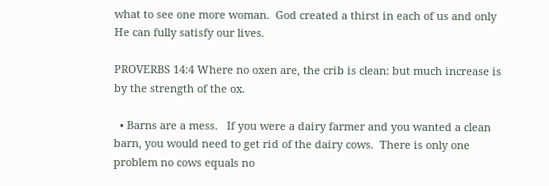what to see one more woman.  God created a thirst in each of us and only He can fully satisfy our lives.

PROVERBS 14:4 Where no oxen are, the crib is clean: but much increase is by the strength of the ox.

  • Barns are a mess.   If you were a dairy farmer and you wanted a clean barn, you would need to get rid of the dairy cows.  There is only one problem no cows equals no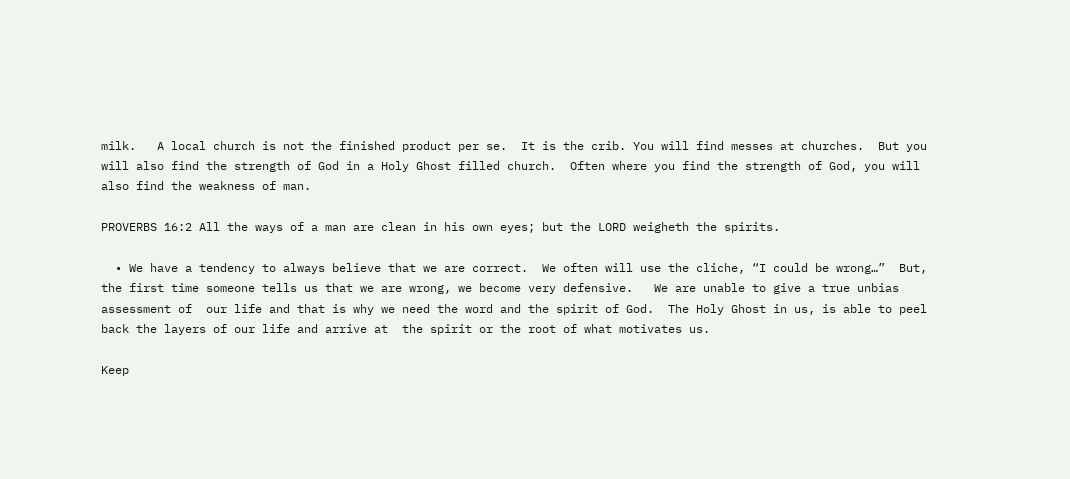milk.   A local church is not the finished product per se.  It is the crib. You will find messes at churches.  But you will also find the strength of God in a Holy Ghost filled church.  Often where you find the strength of God, you will also find the weakness of man.

PROVERBS 16:2 All the ways of a man are clean in his own eyes; but the LORD weigheth the spirits.

  • We have a tendency to always believe that we are correct.  We often will use the cliche, “I could be wrong…”  But, the first time someone tells us that we are wrong, we become very defensive.   We are unable to give a true unbias assessment of  our life and that is why we need the word and the spirit of God.  The Holy Ghost in us, is able to peel back the layers of our life and arrive at  the spirit or the root of what motivates us.

Keep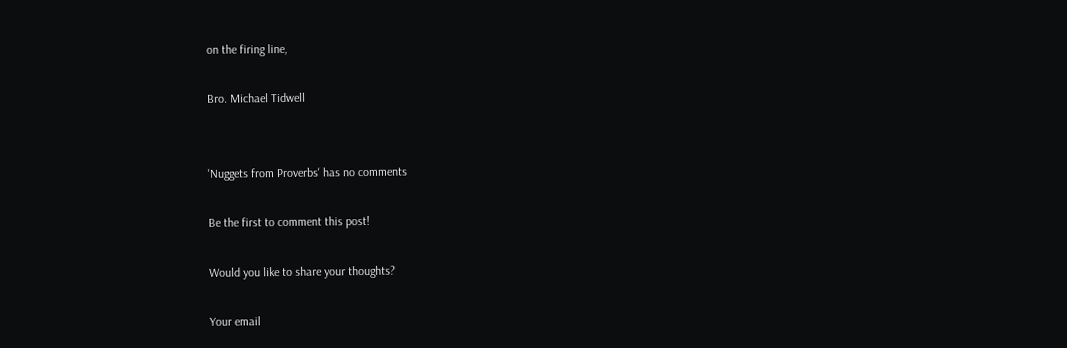on the firing line,

Bro. Michael Tidwell


'Nuggets from Proverbs' has no comments

Be the first to comment this post!

Would you like to share your thoughts?

Your email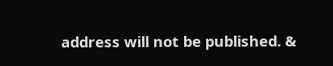address will not be published. &